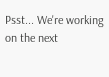Psst... We're working on the next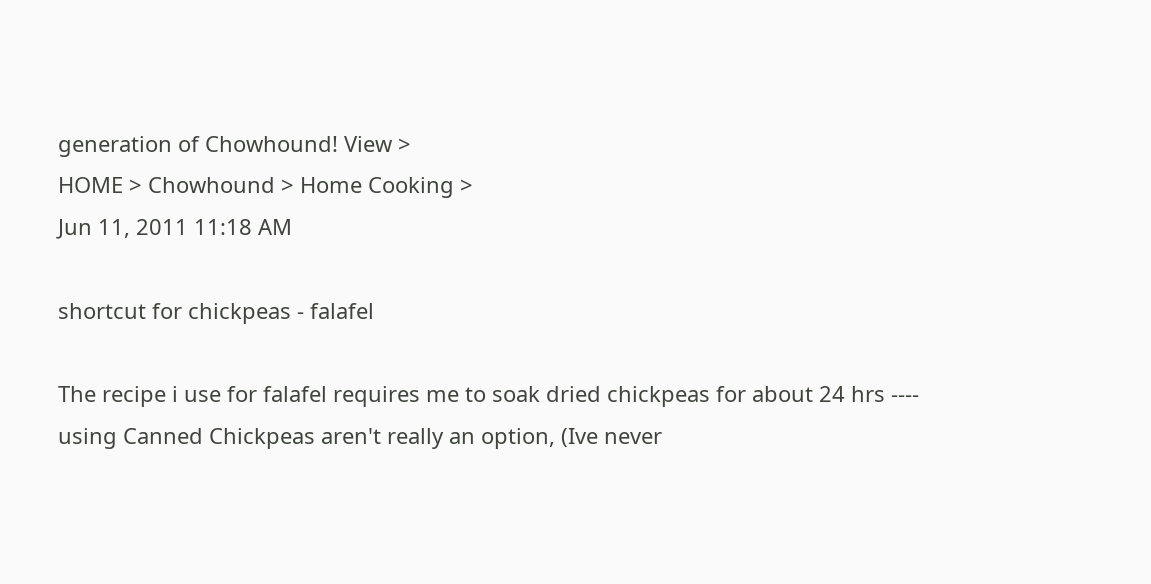generation of Chowhound! View >
HOME > Chowhound > Home Cooking >
Jun 11, 2011 11:18 AM

shortcut for chickpeas - falafel

The recipe i use for falafel requires me to soak dried chickpeas for about 24 hrs ---- using Canned Chickpeas aren't really an option, (Ive never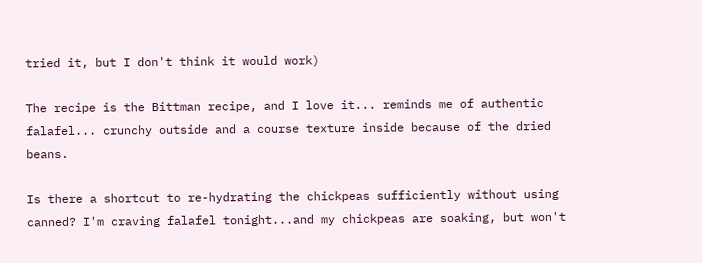tried it, but I don't think it would work)

The recipe is the Bittman recipe, and I love it... reminds me of authentic falafel... crunchy outside and a course texture inside because of the dried beans.

Is there a shortcut to re-hydrating the chickpeas sufficiently without using canned? I'm craving falafel tonight...and my chickpeas are soaking, but won't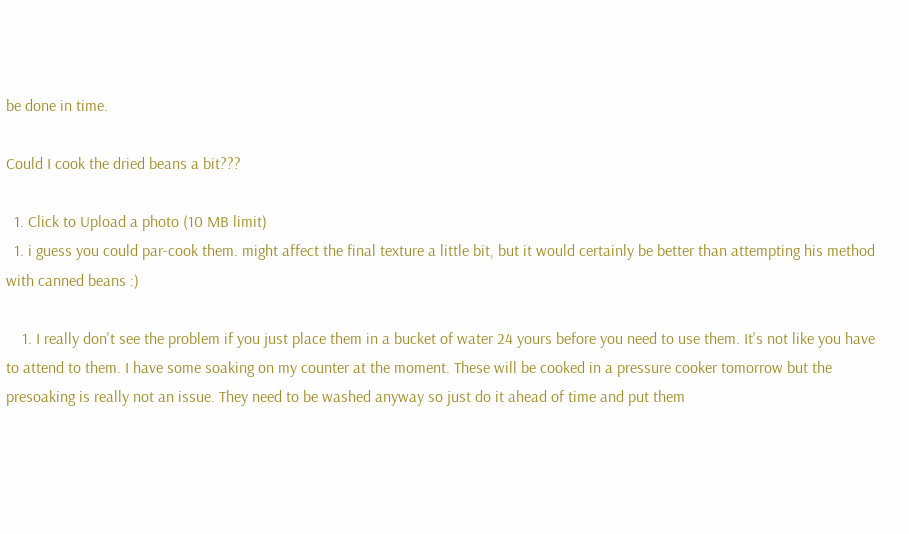be done in time.

Could I cook the dried beans a bit???

  1. Click to Upload a photo (10 MB limit)
  1. i guess you could par-cook them. might affect the final texture a little bit, but it would certainly be better than attempting his method with canned beans :)

    1. I really don't see the problem if you just place them in a bucket of water 24 yours before you need to use them. It's not like you have to attend to them. I have some soaking on my counter at the moment. These will be cooked in a pressure cooker tomorrow but the presoaking is really not an issue. They need to be washed anyway so just do it ahead of time and put them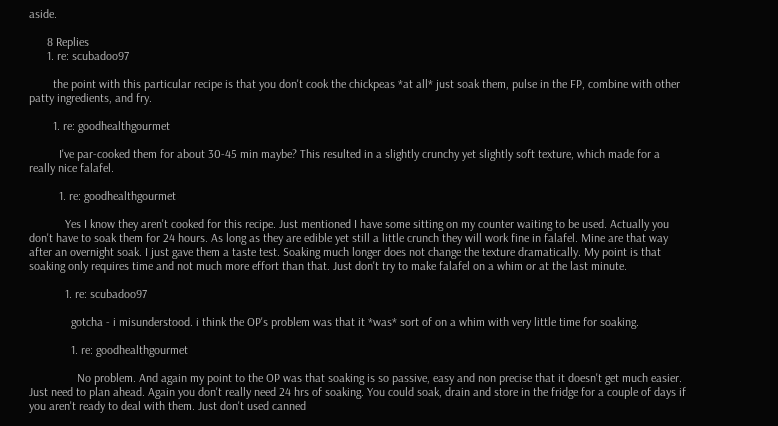aside.

      8 Replies
      1. re: scubadoo97

        the point with this particular recipe is that you don't cook the chickpeas *at all* just soak them, pulse in the FP, combine with other patty ingredients, and fry.

        1. re: goodhealthgourmet

          I've par-cooked them for about 30-45 min maybe? This resulted in a slightly crunchy yet slightly soft texture, which made for a really nice falafel.

          1. re: goodhealthgourmet

            Yes I know they aren't cooked for this recipe. Just mentioned I have some sitting on my counter waiting to be used. Actually you don't have to soak them for 24 hours. As long as they are edible yet still a little crunch they will work fine in falafel. Mine are that way after an overnight soak. I just gave them a taste test. Soaking much longer does not change the texture dramatically. My point is that soaking only requires time and not much more effort than that. Just don't try to make falafel on a whim or at the last minute.

            1. re: scubadoo97

              gotcha - i misunderstood. i think the OP's problem was that it *was* sort of on a whim with very little time for soaking.

              1. re: goodhealthgourmet

                No problem. And again my point to the OP was that soaking is so passive, easy and non precise that it doesn't get much easier. Just need to plan ahead. Again you don't really need 24 hrs of soaking. You could soak, drain and store in the fridge for a couple of days if you aren't ready to deal with them. Just don't used canned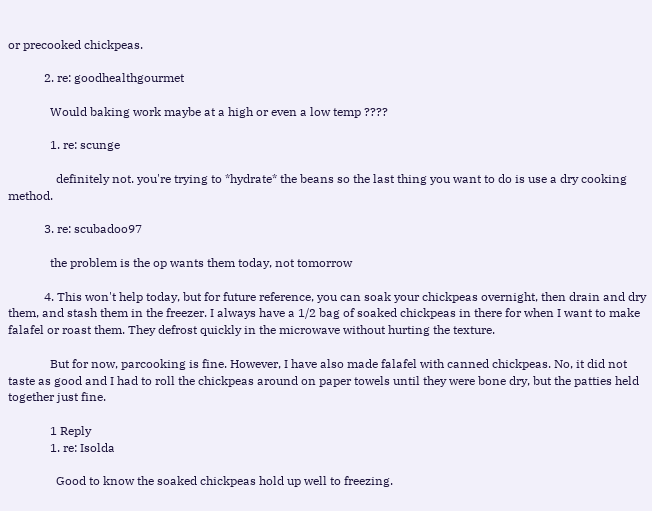or precooked chickpeas.

            2. re: goodhealthgourmet

              Would baking work maybe at a high or even a low temp ????

              1. re: scunge

                definitely not. you're trying to *hydrate* the beans so the last thing you want to do is use a dry cooking method.

            3. re: scubadoo97

              the problem is the op wants them today, not tomorrow

            4. This won't help today, but for future reference, you can soak your chickpeas overnight, then drain and dry them, and stash them in the freezer. I always have a 1/2 bag of soaked chickpeas in there for when I want to make falafel or roast them. They defrost quickly in the microwave without hurting the texture.

              But for now, parcooking is fine. However, I have also made falafel with canned chickpeas. No, it did not taste as good and I had to roll the chickpeas around on paper towels until they were bone dry, but the patties held together just fine.

              1 Reply
              1. re: Isolda

                Good to know the soaked chickpeas hold up well to freezing.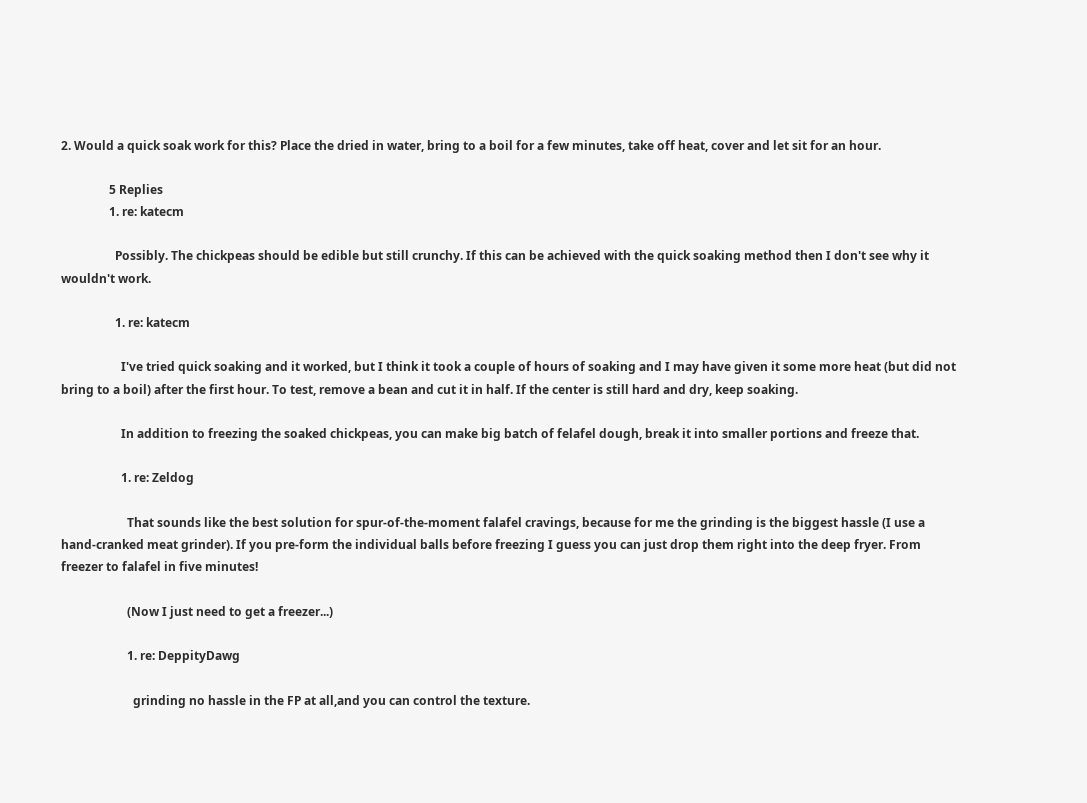2. Would a quick soak work for this? Place the dried in water, bring to a boil for a few minutes, take off heat, cover and let sit for an hour.

                5 Replies
                1. re: katecm

                  Possibly. The chickpeas should be edible but still crunchy. If this can be achieved with the quick soaking method then I don't see why it wouldn't work.

                  1. re: katecm

                    I've tried quick soaking and it worked, but I think it took a couple of hours of soaking and I may have given it some more heat (but did not bring to a boil) after the first hour. To test, remove a bean and cut it in half. If the center is still hard and dry, keep soaking.

                    In addition to freezing the soaked chickpeas, you can make big batch of felafel dough, break it into smaller portions and freeze that.

                    1. re: Zeldog

                      That sounds like the best solution for spur-of-the-moment falafel cravings, because for me the grinding is the biggest hassle (I use a hand-cranked meat grinder). If you pre-form the individual balls before freezing I guess you can just drop them right into the deep fryer. From freezer to falafel in five minutes!

                      (Now I just need to get a freezer...)

                      1. re: DeppityDawg

                        grinding no hassle in the FP at all,and you can control the texture.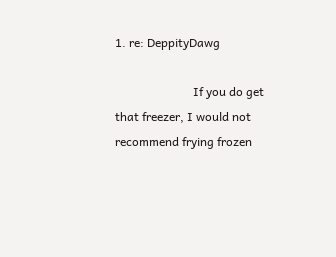1. re: DeppityDawg

                          If you do get that freezer, I would not recommend frying frozen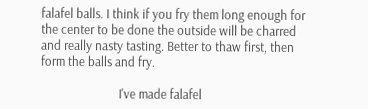falafel balls. I think if you fry them long enough for the center to be done the outside will be charred and really nasty tasting. Better to thaw first, then form the balls and fry.

                          I've made falafel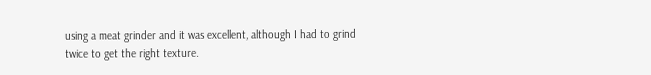using a meat grinder and it was excellent, although I had to grind twice to get the right texture.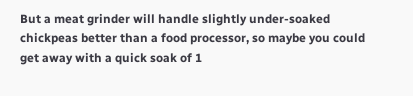But a meat grinder will handle slightly under-soaked chickpeas better than a food processor, so maybe you could get away with a quick soak of 1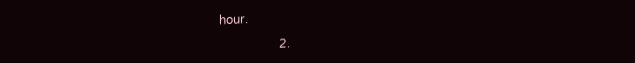hour.

                    2.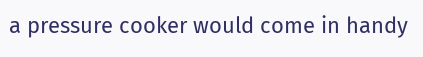a pressure cooker would come in handy